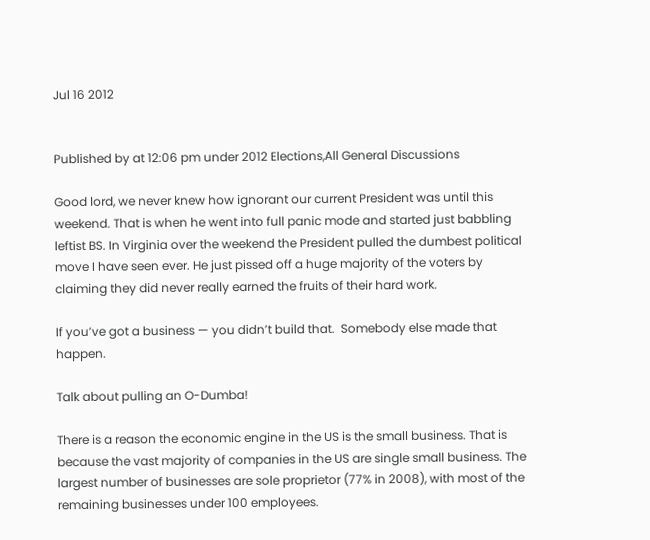Jul 16 2012


Published by at 12:06 pm under 2012 Elections,All General Discussions

Good lord, we never knew how ignorant our current President was until this weekend. That is when he went into full panic mode and started just babbling leftist BS. In Virginia over the weekend the President pulled the dumbest political move I have seen ever. He just pissed off a huge majority of the voters by claiming they did never really earned the fruits of their hard work.

If you’ve got a business — you didn’t build that.  Somebody else made that happen.

Talk about pulling an O-Dumba!

There is a reason the economic engine in the US is the small business. That is because the vast majority of companies in the US are single small business. The largest number of businesses are sole proprietor (77% in 2008), with most of the remaining businesses under 100 employees.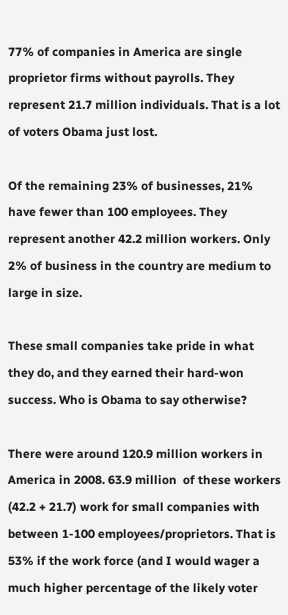77% of companies in America are single proprietor firms without payrolls. They represent 21.7 million individuals. That is a lot of voters Obama just lost.

Of the remaining 23% of businesses, 21% have fewer than 100 employees. They represent another 42.2 million workers. Only 2% of business in the country are medium to large in size.

These small companies take pride in what they do, and they earned their hard-won success. Who is Obama to say otherwise?

There were around 120.9 million workers in America in 2008. 63.9 million  of these workers (42.2 + 21.7) work for small companies with between 1-100 employees/proprietors. That is 53% if the work force (and I would wager a much higher percentage of the likely voter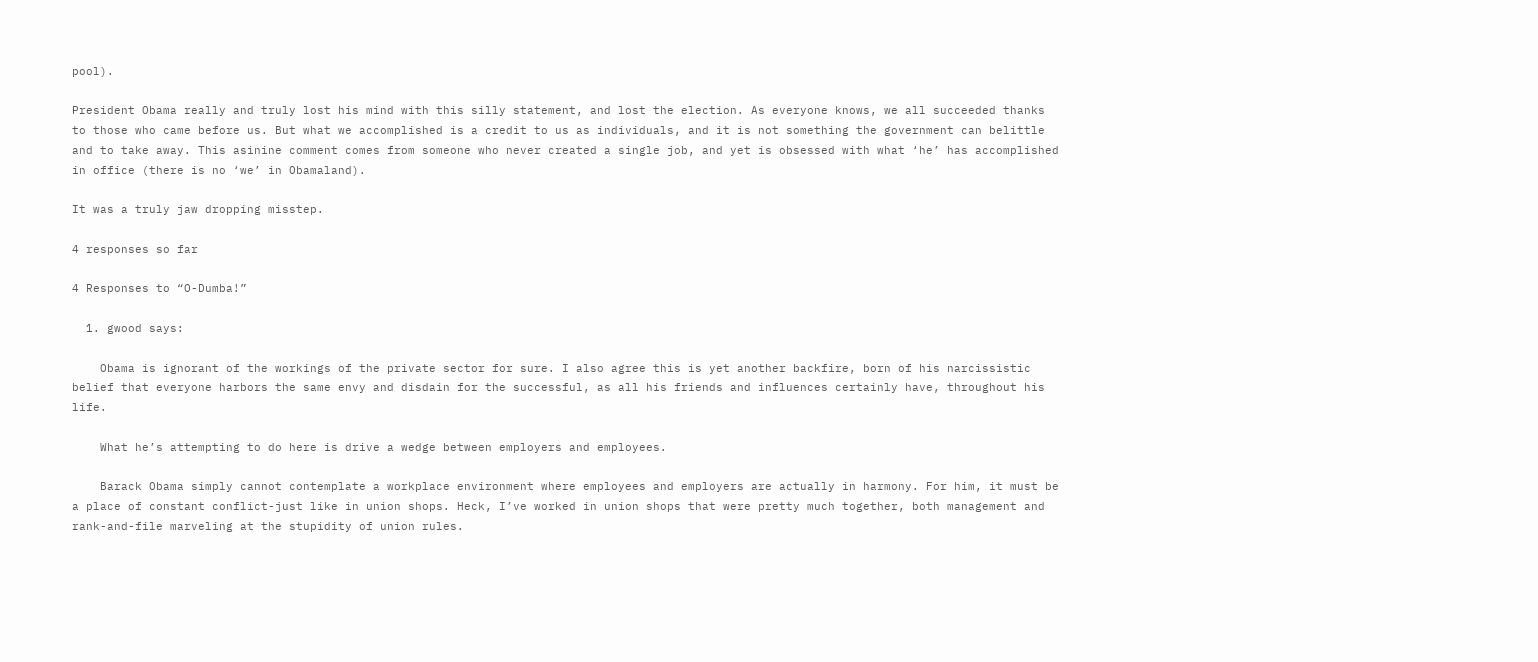pool).

President Obama really and truly lost his mind with this silly statement, and lost the election. As everyone knows, we all succeeded thanks to those who came before us. But what we accomplished is a credit to us as individuals, and it is not something the government can belittle and to take away. This asinine comment comes from someone who never created a single job, and yet is obsessed with what ‘he’ has accomplished in office (there is no ‘we’ in Obamaland).

It was a truly jaw dropping misstep.

4 responses so far

4 Responses to “O-Dumba!”

  1. gwood says:

    Obama is ignorant of the workings of the private sector for sure. I also agree this is yet another backfire, born of his narcissistic belief that everyone harbors the same envy and disdain for the successful, as all his friends and influences certainly have, throughout his life.

    What he’s attempting to do here is drive a wedge between employers and employees.

    Barack Obama simply cannot contemplate a workplace environment where employees and employers are actually in harmony. For him, it must be a place of constant conflict-just like in union shops. Heck, I’ve worked in union shops that were pretty much together, both management and rank-and-file marveling at the stupidity of union rules.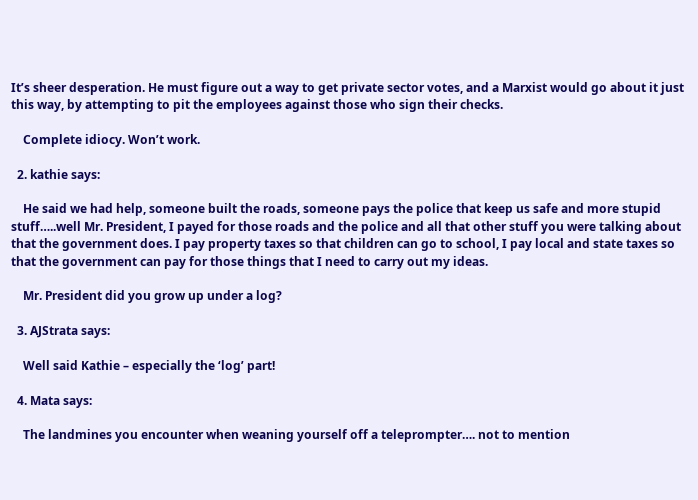It’s sheer desperation. He must figure out a way to get private sector votes, and a Marxist would go about it just this way, by attempting to pit the employees against those who sign their checks.

    Complete idiocy. Won’t work.

  2. kathie says:

    He said we had help, someone built the roads, someone pays the police that keep us safe and more stupid stuff…..well Mr. President, I payed for those roads and the police and all that other stuff you were talking about that the government does. I pay property taxes so that children can go to school, I pay local and state taxes so that the government can pay for those things that I need to carry out my ideas.

    Mr. President did you grow up under a log?

  3. AJStrata says:

    Well said Kathie – especially the ‘log’ part!

  4. Mata says:

    The landmines you encounter when weaning yourself off a teleprompter…. not to mention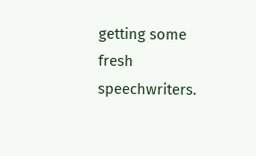getting some fresh speechwriters.